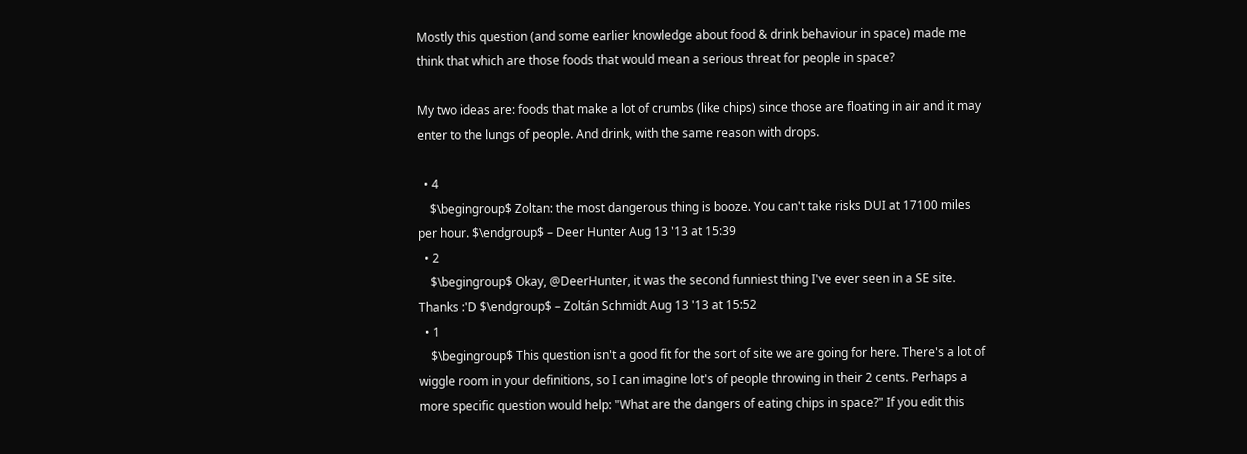Mostly this question (and some earlier knowledge about food & drink behaviour in space) made me think that which are those foods that would mean a serious threat for people in space?

My two ideas are: foods that make a lot of crumbs (like chips) since those are floating in air and it may enter to the lungs of people. And drink, with the same reason with drops.

  • 4
    $\begingroup$ Zoltan: the most dangerous thing is booze. You can't take risks DUI at 17100 miles per hour. $\endgroup$ – Deer Hunter Aug 13 '13 at 15:39
  • 2
    $\begingroup$ Okay, @DeerHunter, it was the second funniest thing I've ever seen in a SE site. Thanks :'D $\endgroup$ – Zoltán Schmidt Aug 13 '13 at 15:52
  • 1
    $\begingroup$ This question isn't a good fit for the sort of site we are going for here. There's a lot of wiggle room in your definitions, so I can imagine lot's of people throwing in their 2 cents. Perhaps a more specific question would help: "What are the dangers of eating chips in space?" If you edit this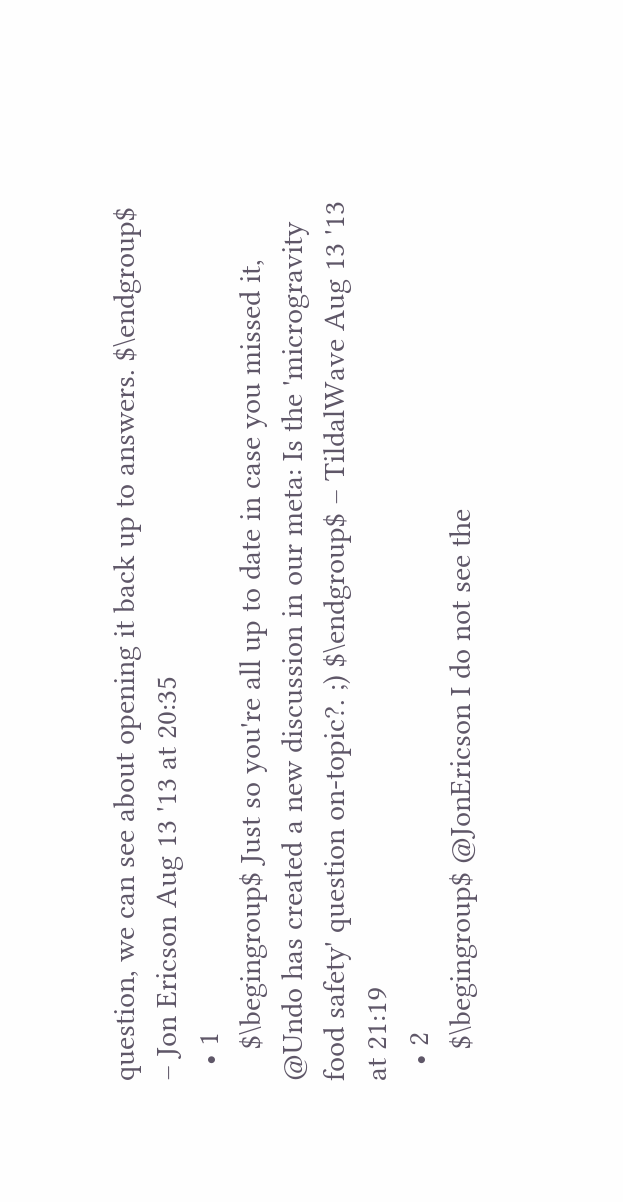question, we can see about opening it back up to answers. $\endgroup$ – Jon Ericson Aug 13 '13 at 20:35
  • 1
    $\begingroup$ Just so you're all up to date in case you missed it, @Undo has created a new discussion in our meta: Is the 'microgravity food safety' question on-topic?. ;) $\endgroup$ – TildalWave Aug 13 '13 at 21:19
  • 2
    $\begingroup$ @JonEricson I do not see the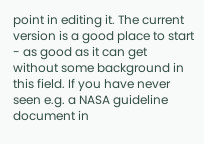point in editing it. The current version is a good place to start - as good as it can get without some background in this field. If you have never seen e.g. a NASA guideline document in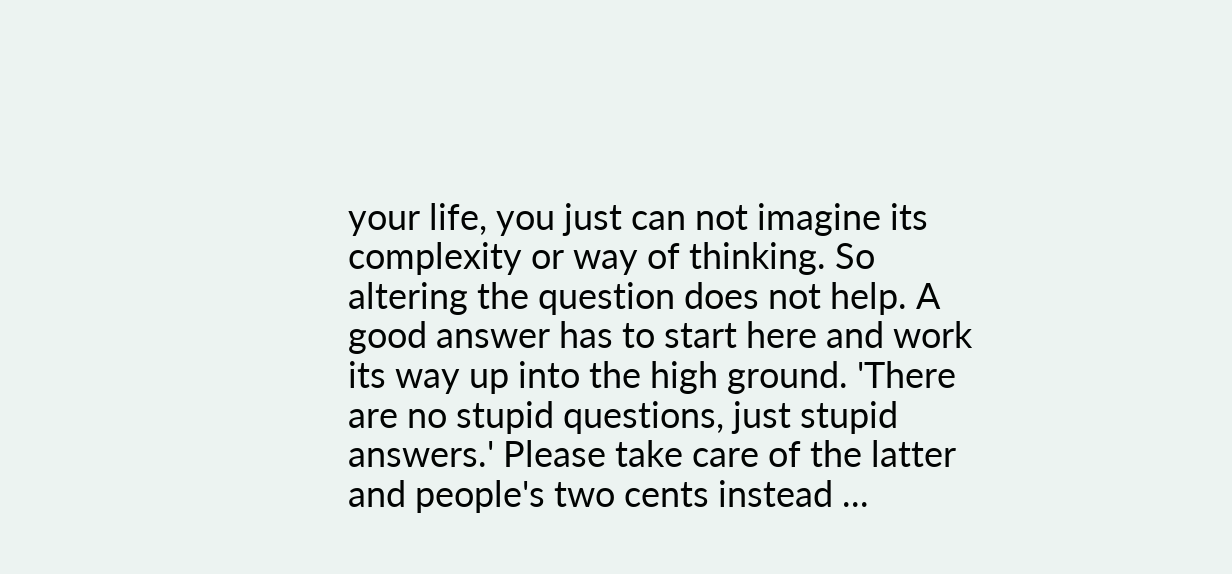your life, you just can not imagine its complexity or way of thinking. So altering the question does not help. A good answer has to start here and work its way up into the high ground. 'There are no stupid questions, just stupid answers.' Please take care of the latter and people's two cents instead ...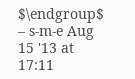$\endgroup$ – s-m-e Aug 15 '13 at 17:11